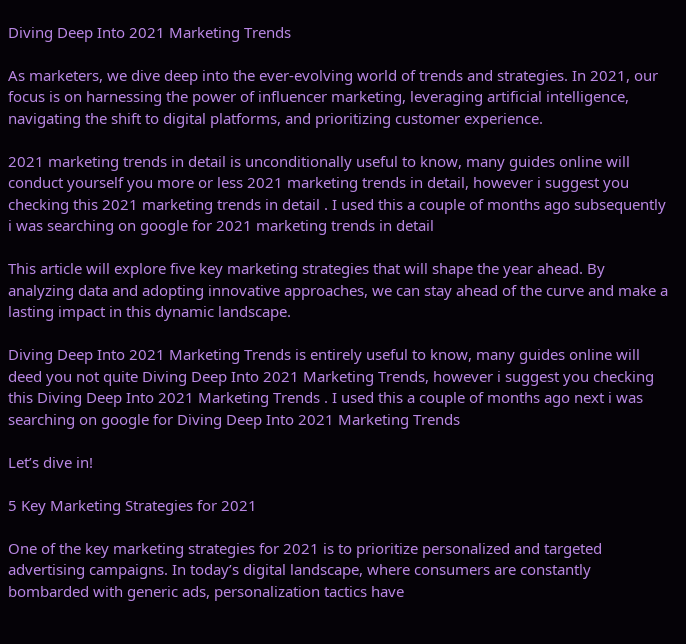Diving Deep Into 2021 Marketing Trends

As marketers, we dive deep into the ever-evolving world of trends and strategies. In 2021, our focus is on harnessing the power of influencer marketing, leveraging artificial intelligence, navigating the shift to digital platforms, and prioritizing customer experience.

2021 marketing trends in detail is unconditionally useful to know, many guides online will conduct yourself you more or less 2021 marketing trends in detail, however i suggest you checking this 2021 marketing trends in detail . I used this a couple of months ago subsequently i was searching on google for 2021 marketing trends in detail

This article will explore five key marketing strategies that will shape the year ahead. By analyzing data and adopting innovative approaches, we can stay ahead of the curve and make a lasting impact in this dynamic landscape.

Diving Deep Into 2021 Marketing Trends is entirely useful to know, many guides online will deed you not quite Diving Deep Into 2021 Marketing Trends, however i suggest you checking this Diving Deep Into 2021 Marketing Trends . I used this a couple of months ago next i was searching on google for Diving Deep Into 2021 Marketing Trends

Let’s dive in!

5 Key Marketing Strategies for 2021

One of the key marketing strategies for 2021 is to prioritize personalized and targeted advertising campaigns. In today’s digital landscape, where consumers are constantly bombarded with generic ads, personalization tactics have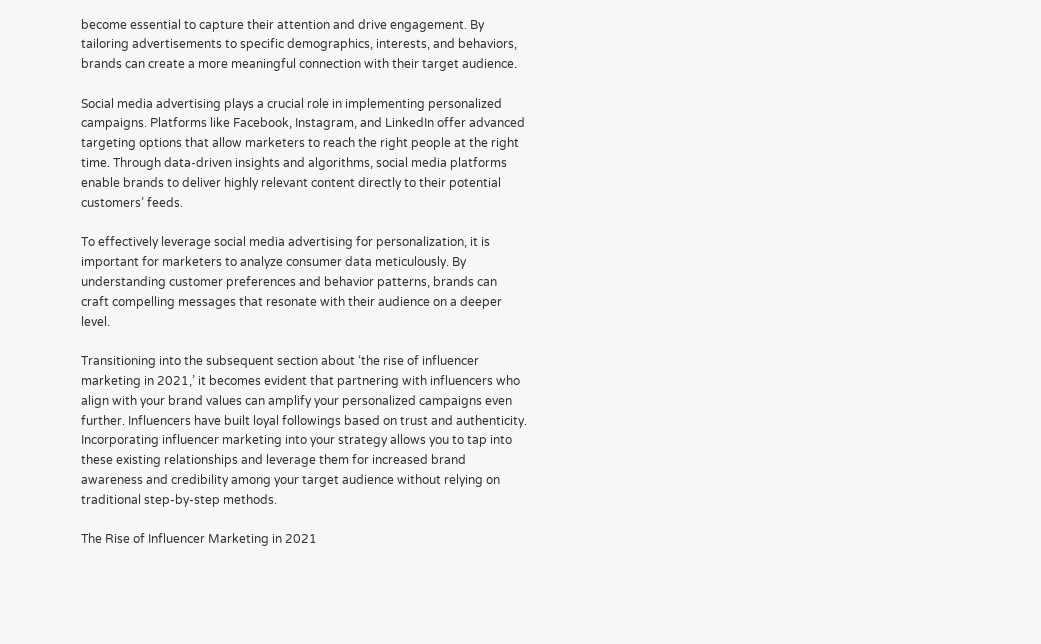become essential to capture their attention and drive engagement. By tailoring advertisements to specific demographics, interests, and behaviors, brands can create a more meaningful connection with their target audience.

Social media advertising plays a crucial role in implementing personalized campaigns. Platforms like Facebook, Instagram, and LinkedIn offer advanced targeting options that allow marketers to reach the right people at the right time. Through data-driven insights and algorithms, social media platforms enable brands to deliver highly relevant content directly to their potential customers’ feeds.

To effectively leverage social media advertising for personalization, it is important for marketers to analyze consumer data meticulously. By understanding customer preferences and behavior patterns, brands can craft compelling messages that resonate with their audience on a deeper level.

Transitioning into the subsequent section about ‘the rise of influencer marketing in 2021,’ it becomes evident that partnering with influencers who align with your brand values can amplify your personalized campaigns even further. Influencers have built loyal followings based on trust and authenticity. Incorporating influencer marketing into your strategy allows you to tap into these existing relationships and leverage them for increased brand awareness and credibility among your target audience without relying on traditional step-by-step methods.

The Rise of Influencer Marketing in 2021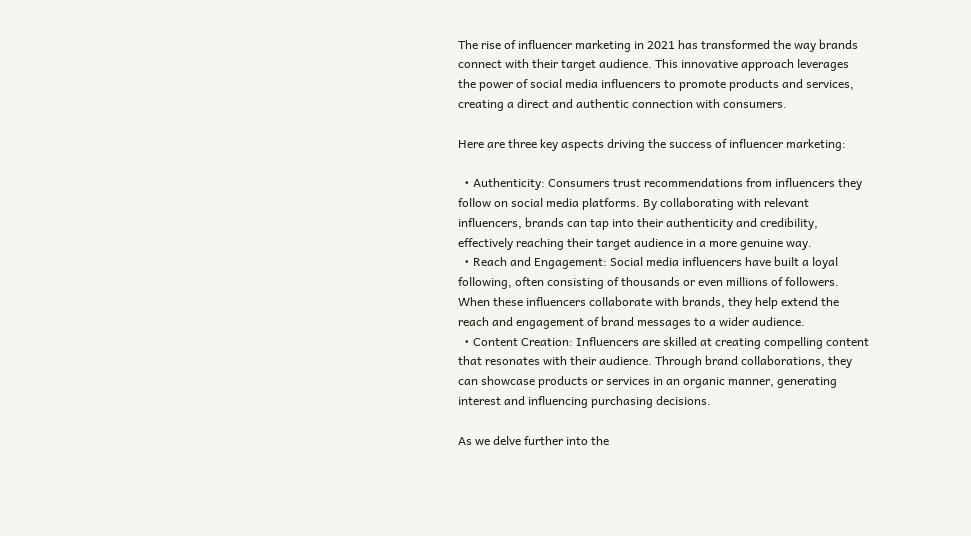The rise of influencer marketing in 2021 has transformed the way brands connect with their target audience. This innovative approach leverages the power of social media influencers to promote products and services, creating a direct and authentic connection with consumers.

Here are three key aspects driving the success of influencer marketing:

  • Authenticity: Consumers trust recommendations from influencers they follow on social media platforms. By collaborating with relevant influencers, brands can tap into their authenticity and credibility, effectively reaching their target audience in a more genuine way.
  • Reach and Engagement: Social media influencers have built a loyal following, often consisting of thousands or even millions of followers. When these influencers collaborate with brands, they help extend the reach and engagement of brand messages to a wider audience.
  • Content Creation: Influencers are skilled at creating compelling content that resonates with their audience. Through brand collaborations, they can showcase products or services in an organic manner, generating interest and influencing purchasing decisions.

As we delve further into the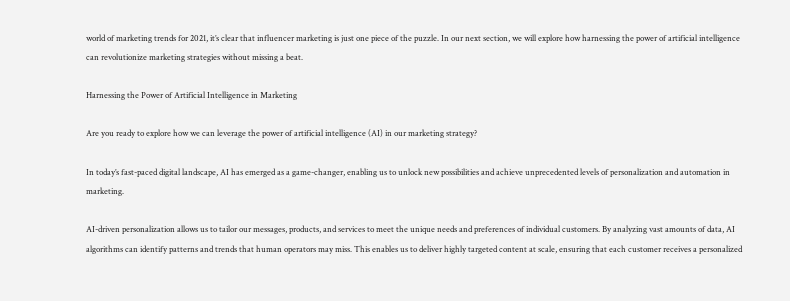world of marketing trends for 2021, it’s clear that influencer marketing is just one piece of the puzzle. In our next section, we will explore how harnessing the power of artificial intelligence can revolutionize marketing strategies without missing a beat.

Harnessing the Power of Artificial Intelligence in Marketing

Are you ready to explore how we can leverage the power of artificial intelligence (AI) in our marketing strategy?

In today’s fast-paced digital landscape, AI has emerged as a game-changer, enabling us to unlock new possibilities and achieve unprecedented levels of personalization and automation in marketing.

AI-driven personalization allows us to tailor our messages, products, and services to meet the unique needs and preferences of individual customers. By analyzing vast amounts of data, AI algorithms can identify patterns and trends that human operators may miss. This enables us to deliver highly targeted content at scale, ensuring that each customer receives a personalized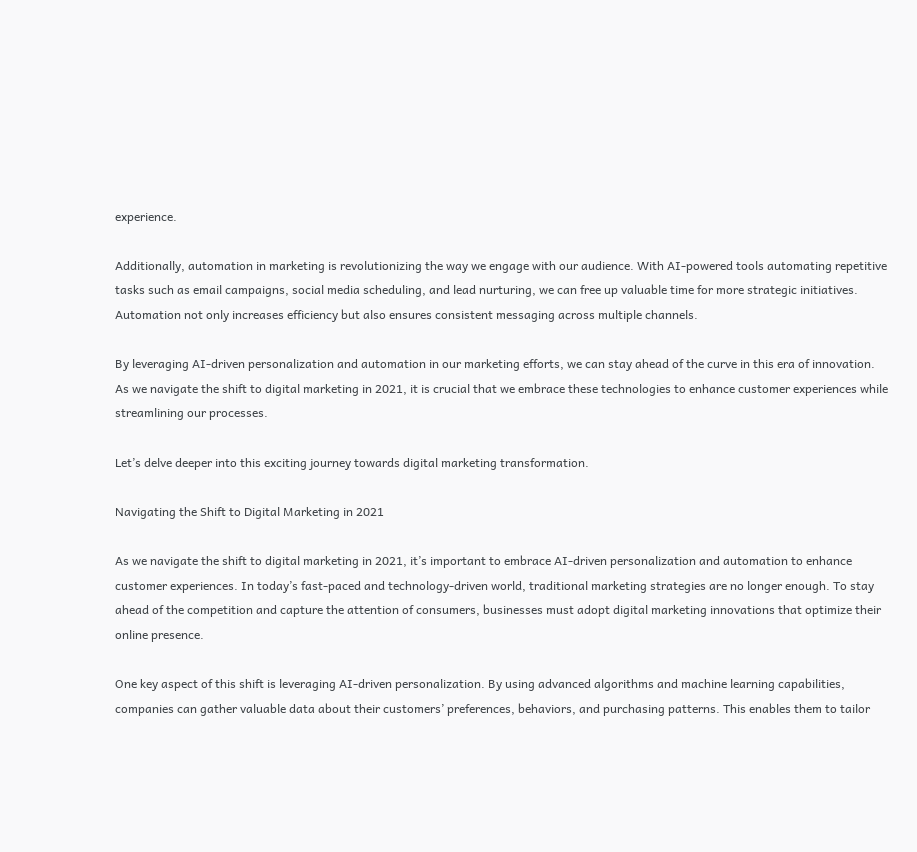experience.

Additionally, automation in marketing is revolutionizing the way we engage with our audience. With AI-powered tools automating repetitive tasks such as email campaigns, social media scheduling, and lead nurturing, we can free up valuable time for more strategic initiatives. Automation not only increases efficiency but also ensures consistent messaging across multiple channels.

By leveraging AI-driven personalization and automation in our marketing efforts, we can stay ahead of the curve in this era of innovation. As we navigate the shift to digital marketing in 2021, it is crucial that we embrace these technologies to enhance customer experiences while streamlining our processes.

Let’s delve deeper into this exciting journey towards digital marketing transformation.

Navigating the Shift to Digital Marketing in 2021

As we navigate the shift to digital marketing in 2021, it’s important to embrace AI-driven personalization and automation to enhance customer experiences. In today’s fast-paced and technology-driven world, traditional marketing strategies are no longer enough. To stay ahead of the competition and capture the attention of consumers, businesses must adopt digital marketing innovations that optimize their online presence.

One key aspect of this shift is leveraging AI-driven personalization. By using advanced algorithms and machine learning capabilities, companies can gather valuable data about their customers’ preferences, behaviors, and purchasing patterns. This enables them to tailor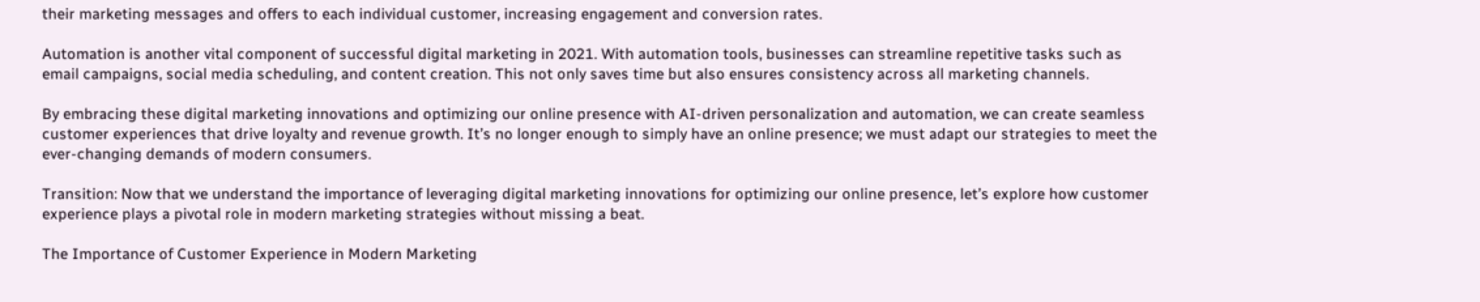their marketing messages and offers to each individual customer, increasing engagement and conversion rates.

Automation is another vital component of successful digital marketing in 2021. With automation tools, businesses can streamline repetitive tasks such as email campaigns, social media scheduling, and content creation. This not only saves time but also ensures consistency across all marketing channels.

By embracing these digital marketing innovations and optimizing our online presence with AI-driven personalization and automation, we can create seamless customer experiences that drive loyalty and revenue growth. It’s no longer enough to simply have an online presence; we must adapt our strategies to meet the ever-changing demands of modern consumers.

Transition: Now that we understand the importance of leveraging digital marketing innovations for optimizing our online presence, let’s explore how customer experience plays a pivotal role in modern marketing strategies without missing a beat.

The Importance of Customer Experience in Modern Marketing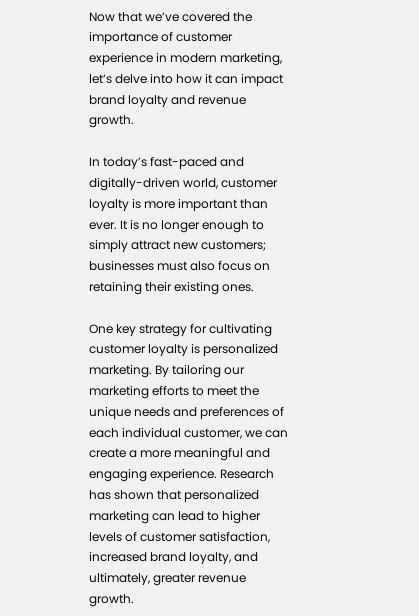Now that we’ve covered the importance of customer experience in modern marketing, let’s delve into how it can impact brand loyalty and revenue growth.

In today’s fast-paced and digitally-driven world, customer loyalty is more important than ever. It is no longer enough to simply attract new customers; businesses must also focus on retaining their existing ones.

One key strategy for cultivating customer loyalty is personalized marketing. By tailoring our marketing efforts to meet the unique needs and preferences of each individual customer, we can create a more meaningful and engaging experience. Research has shown that personalized marketing can lead to higher levels of customer satisfaction, increased brand loyalty, and ultimately, greater revenue growth.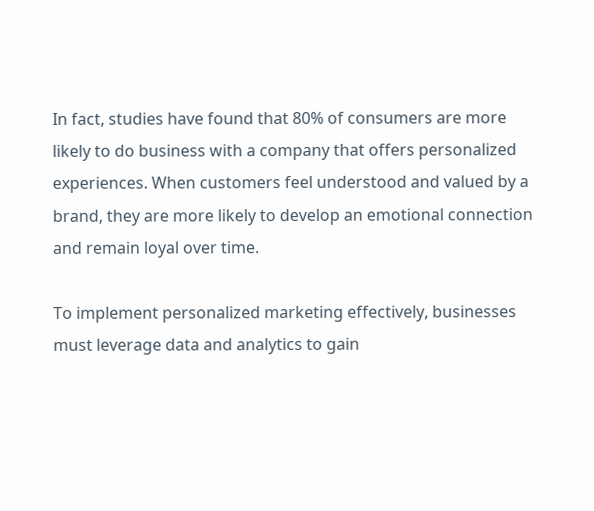In fact, studies have found that 80% of consumers are more likely to do business with a company that offers personalized experiences. When customers feel understood and valued by a brand, they are more likely to develop an emotional connection and remain loyal over time.

To implement personalized marketing effectively, businesses must leverage data and analytics to gain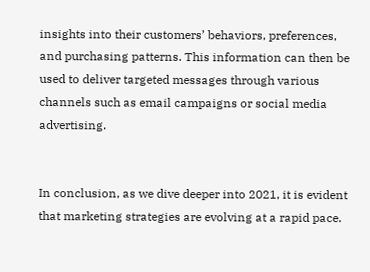insights into their customers’ behaviors, preferences, and purchasing patterns. This information can then be used to deliver targeted messages through various channels such as email campaigns or social media advertising.


In conclusion, as we dive deeper into 2021, it is evident that marketing strategies are evolving at a rapid pace.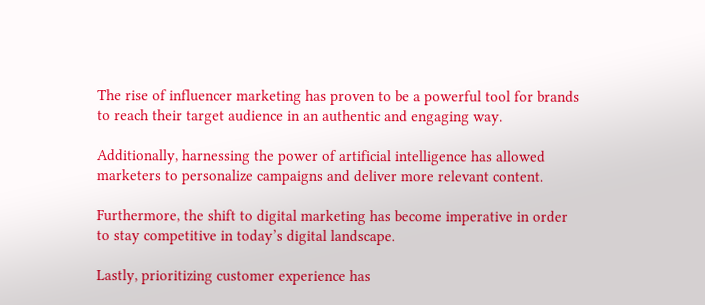The rise of influencer marketing has proven to be a powerful tool for brands to reach their target audience in an authentic and engaging way.

Additionally, harnessing the power of artificial intelligence has allowed marketers to personalize campaigns and deliver more relevant content.

Furthermore, the shift to digital marketing has become imperative in order to stay competitive in today’s digital landscape.

Lastly, prioritizing customer experience has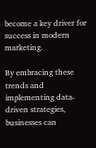become a key driver for success in modern marketing.

By embracing these trends and implementing data-driven strategies, businesses can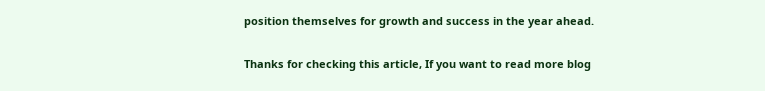position themselves for growth and success in the year ahead.

Thanks for checking this article, If you want to read more blog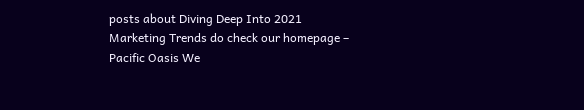posts about Diving Deep Into 2021 Marketing Trends do check our homepage – Pacific Oasis We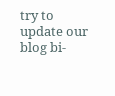try to update our blog bi-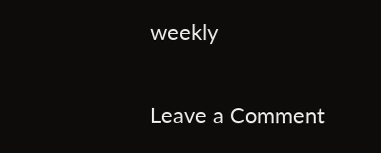weekly

Leave a Comment